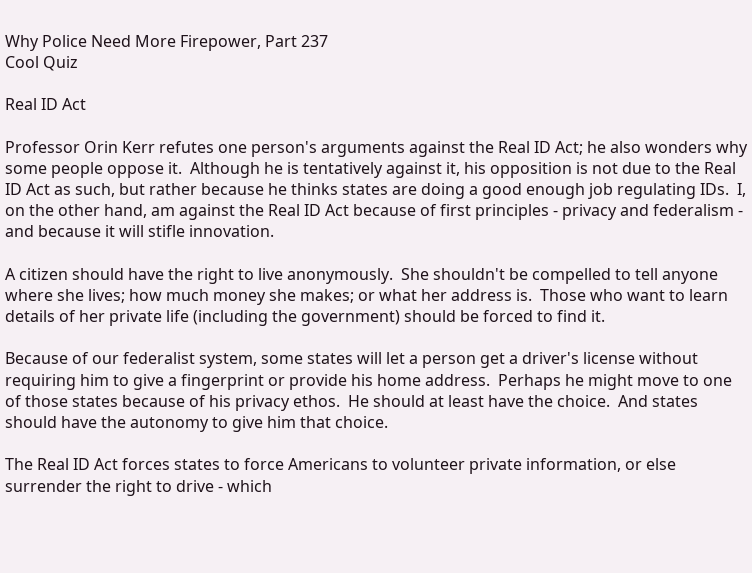Why Police Need More Firepower, Part 237
Cool Quiz

Real ID Act

Professor Orin Kerr refutes one person's arguments against the Real ID Act; he also wonders why some people oppose it.  Although he is tentatively against it, his opposition is not due to the Real ID Act as such, but rather because he thinks states are doing a good enough job regulating IDs.  I, on the other hand, am against the Real ID Act because of first principles - privacy and federalism - and because it will stifle innovation.

A citizen should have the right to live anonymously.  She shouldn't be compelled to tell anyone where she lives; how much money she makes; or what her address is.  Those who want to learn details of her private life (including the government) should be forced to find it.

Because of our federalist system, some states will let a person get a driver's license without requiring him to give a fingerprint or provide his home address.  Perhaps he might move to one of those states because of his privacy ethos.  He should at least have the choice.  And states should have the autonomy to give him that choice.

The Real ID Act forces states to force Americans to volunteer private information, or else surrender the right to drive - which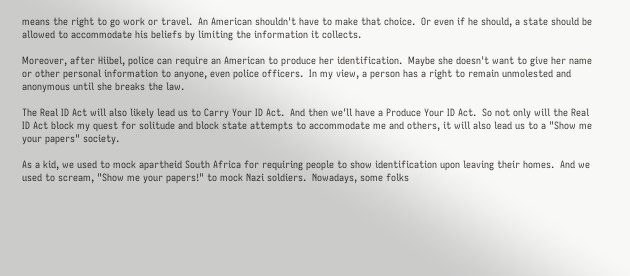means the right to go work or travel.  An American shouldn't have to make that choice.  Or even if he should, a state should be allowed to accommodate his beliefs by limiting the information it collects.

Moreover, after Hiibel, police can require an American to produce her identification.  Maybe she doesn't want to give her name or other personal information to anyone, even police officers.  In my view, a person has a right to remain unmolested and anonymous until she breaks the law.

The Real ID Act will also likely lead us to Carry Your ID Act.  And then we'll have a Produce Your ID Act.  So not only will the Real ID Act block my quest for solitude and block state attempts to accommodate me and others, it will also lead us to a "Show me your papers" society.

As a kid, we used to mock apartheid South Africa for requiring people to show identification upon leaving their homes.  And we used to scream, "Show me your papers!" to mock Nazi soldiers.  Nowadays, some folks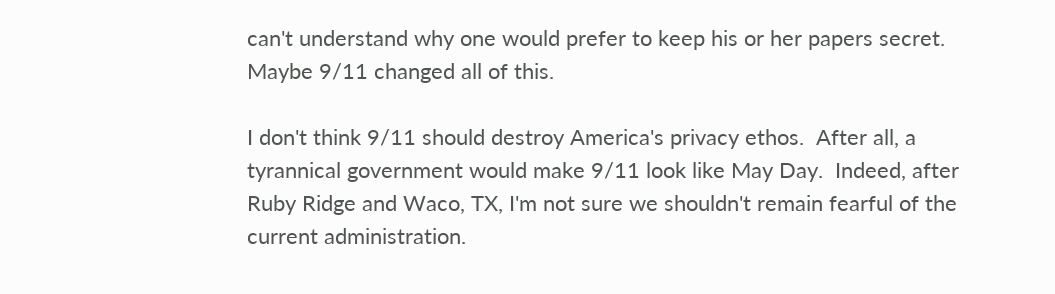can't understand why one would prefer to keep his or her papers secret.  Maybe 9/11 changed all of this.

I don't think 9/11 should destroy America's privacy ethos.  After all, a tyrannical government would make 9/11 look like May Day.  Indeed, after Ruby Ridge and Waco, TX, I'm not sure we shouldn't remain fearful of the current administration.